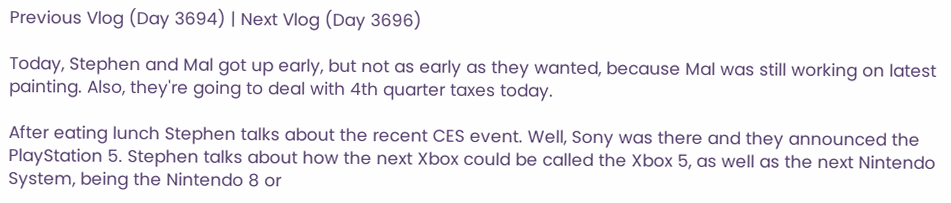Previous Vlog (Day 3694) | Next Vlog (Day 3696)

Today, Stephen and Mal got up early, but not as early as they wanted, because Mal was still working on latest painting. Also, they're going to deal with 4th quarter taxes today.

After eating lunch Stephen talks about the recent CES event. Well, Sony was there and they announced the PlayStation 5. Stephen talks about how the next Xbox could be called the Xbox 5, as well as the next Nintendo System, being the Nintendo 8 or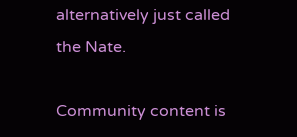alternatively just called the Nate.

Community content is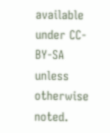available under CC-BY-SA unless otherwise noted.